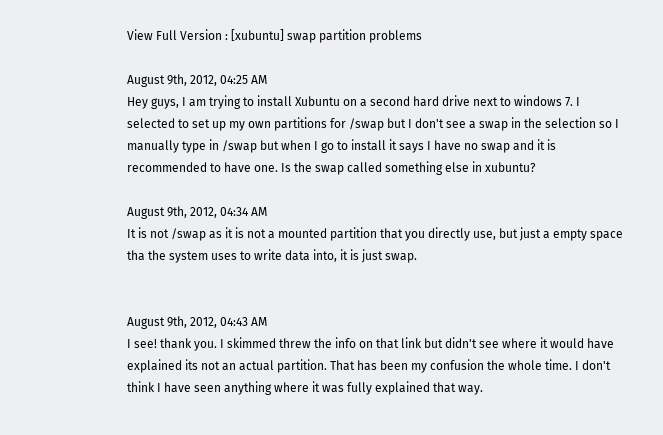View Full Version : [xubuntu] swap partition problems

August 9th, 2012, 04:25 AM
Hey guys, I am trying to install Xubuntu on a second hard drive next to windows 7. I selected to set up my own partitions for /swap but I don't see a swap in the selection so I manually type in /swap but when I go to install it says I have no swap and it is recommended to have one. Is the swap called something else in xubuntu?

August 9th, 2012, 04:34 AM
It is not /swap as it is not a mounted partition that you directly use, but just a empty space tha the system uses to write data into, it is just swap.


August 9th, 2012, 04:43 AM
I see! thank you. I skimmed threw the info on that link but didn't see where it would have explained its not an actual partition. That has been my confusion the whole time. I don't think I have seen anything where it was fully explained that way.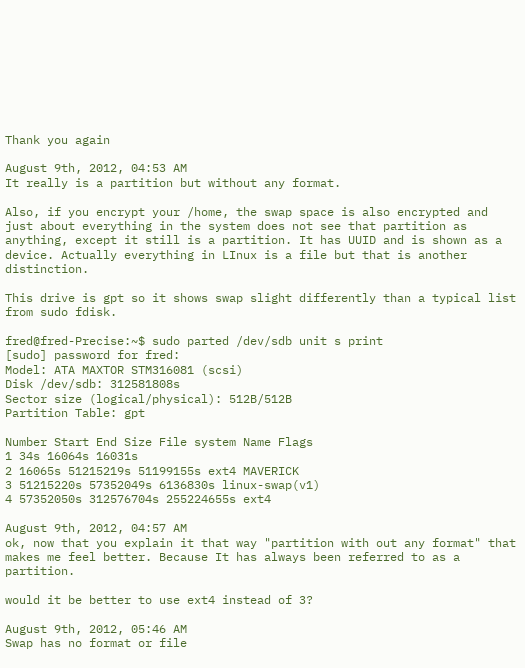Thank you again

August 9th, 2012, 04:53 AM
It really is a partition but without any format.

Also, if you encrypt your /home, the swap space is also encrypted and just about everything in the system does not see that partition as anything, except it still is a partition. It has UUID and is shown as a device. Actually everything in LInux is a file but that is another distinction.

This drive is gpt so it shows swap slight differently than a typical list from sudo fdisk.

fred@fred-Precise:~$ sudo parted /dev/sdb unit s print
[sudo] password for fred:
Model: ATA MAXTOR STM316081 (scsi)
Disk /dev/sdb: 312581808s
Sector size (logical/physical): 512B/512B
Partition Table: gpt

Number Start End Size File system Name Flags
1 34s 16064s 16031s
2 16065s 51215219s 51199155s ext4 MAVERICK
3 51215220s 57352049s 6136830s linux-swap(v1)
4 57352050s 312576704s 255224655s ext4

August 9th, 2012, 04:57 AM
ok, now that you explain it that way "partition with out any format" that makes me feel better. Because It has always been referred to as a partition.

would it be better to use ext4 instead of 3?

August 9th, 2012, 05:46 AM
Swap has no format or file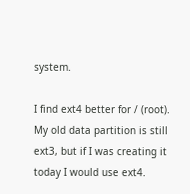system.

I find ext4 better for / (root). My old data partition is still ext3, but if I was creating it today I would use ext4.